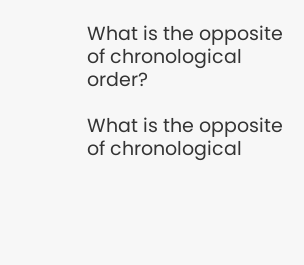What is the opposite of chronological order?

What is the opposite of chronological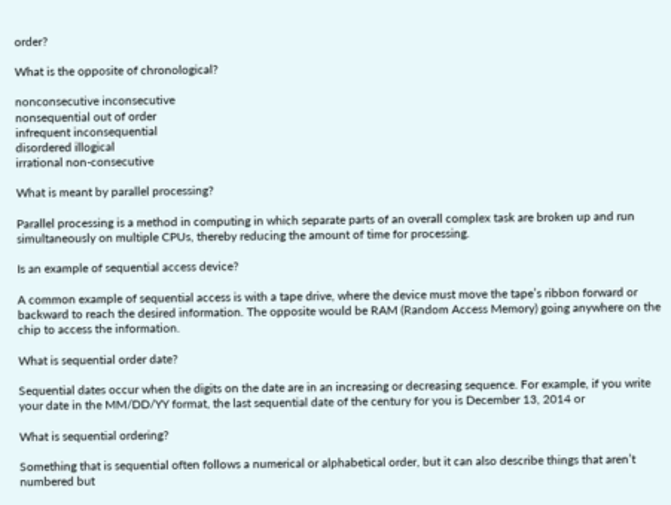order?

What is the opposite of chronological?

nonconsecutive inconsecutive
nonsequential out of order
infrequent inconsequential
disordered illogical
irrational non-consecutive

What is meant by parallel processing?

Parallel processing is a method in computing in which separate parts of an overall complex task are broken up and run simultaneously on multiple CPUs, thereby reducing the amount of time for processing.

Is an example of sequential access device?

A common example of sequential access is with a tape drive, where the device must move the tape’s ribbon forward or backward to reach the desired information. The opposite would be RAM (Random Access Memory) going anywhere on the chip to access the information.

What is sequential order date?

Sequential dates occur when the digits on the date are in an increasing or decreasing sequence. For example, if you write your date in the MM/DD/YY format, the last sequential date of the century for you is December 13, 2014 or

What is sequential ordering?

Something that is sequential often follows a numerical or alphabetical order, but it can also describe things that aren’t numbered but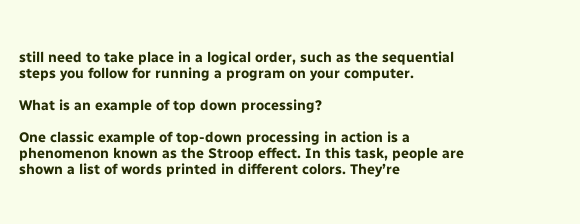still need to take place in a logical order, such as the sequential steps you follow for running a program on your computer.

What is an example of top down processing?

One classic example of top-down processing in action is a phenomenon known as the Stroop effect. In this task, people are shown a list of words printed in different colors. They’re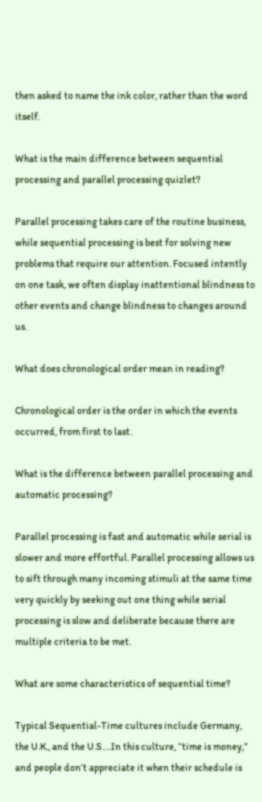then asked to name the ink color, rather than the word itself.

What is the main difference between sequential processing and parallel processing quizlet?

Parallel processing takes care of the routine business, while sequential processing is best for solving new problems that require our attention. Focused intently on one task, we often display inattentional blindness to other events and change blindness to changes around us.

What does chronological order mean in reading?

Chronological order is the order in which the events occurred, from first to last.

What is the difference between parallel processing and automatic processing?

Parallel processing is fast and automatic while serial is slower and more effortful. Parallel processing allows us to sift through many incoming stimuli at the same time very quickly by seeking out one thing while serial processing is slow and deliberate because there are multiple criteria to be met.

What are some characteristics of sequential time?

Typical Sequential-Time cultures include Germany, the U.K., and the U.S….In this culture, “time is money,” and people don’t appreciate it when their schedule is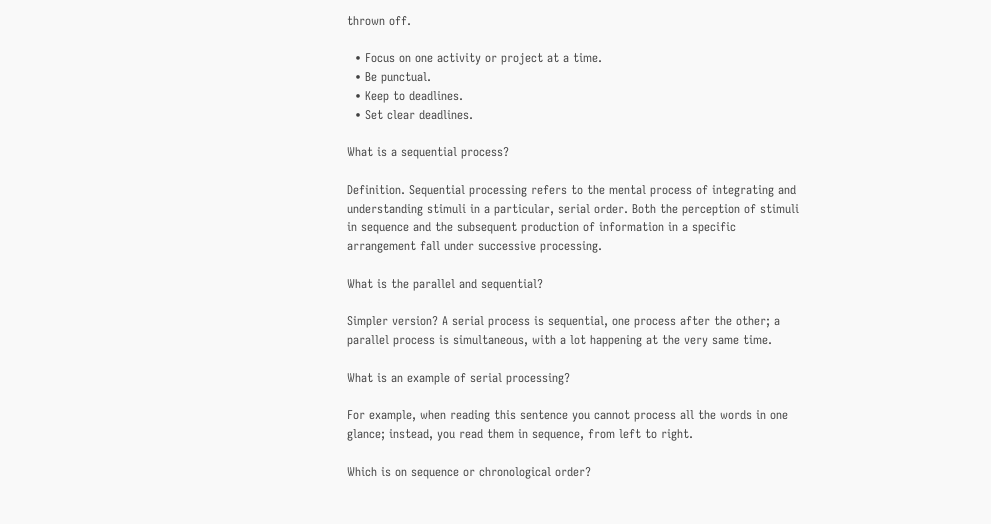thrown off.

  • Focus on one activity or project at a time.
  • Be punctual.
  • Keep to deadlines.
  • Set clear deadlines.

What is a sequential process?

Definition. Sequential processing refers to the mental process of integrating and understanding stimuli in a particular, serial order. Both the perception of stimuli in sequence and the subsequent production of information in a specific arrangement fall under successive processing.

What is the parallel and sequential?

Simpler version? A serial process is sequential, one process after the other; a parallel process is simultaneous, with a lot happening at the very same time.

What is an example of serial processing?

For example, when reading this sentence you cannot process all the words in one glance; instead, you read them in sequence, from left to right.

Which is on sequence or chronological order?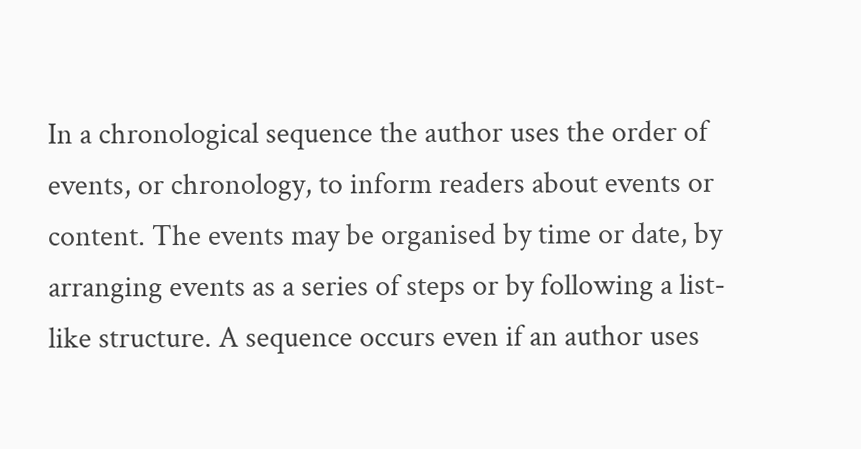In a chronological sequence the author uses the order of events, or chronology, to inform readers about events or content. The events may be organised by time or date, by arranging events as a series of steps or by following a list-like structure. A sequence occurs even if an author uses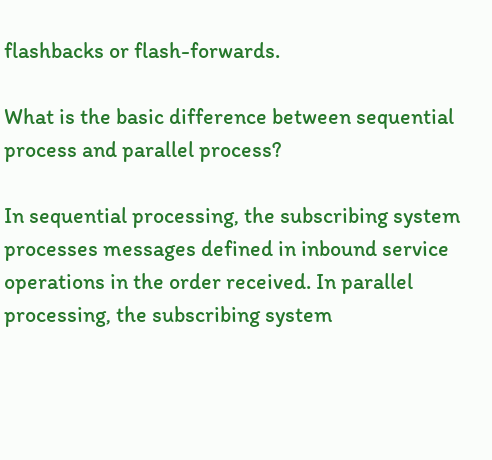flashbacks or flash-forwards.

What is the basic difference between sequential process and parallel process?

In sequential processing, the subscribing system processes messages defined in inbound service operations in the order received. In parallel processing, the subscribing system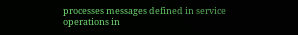processes messages defined in service operations in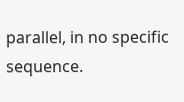parallel, in no specific sequence.